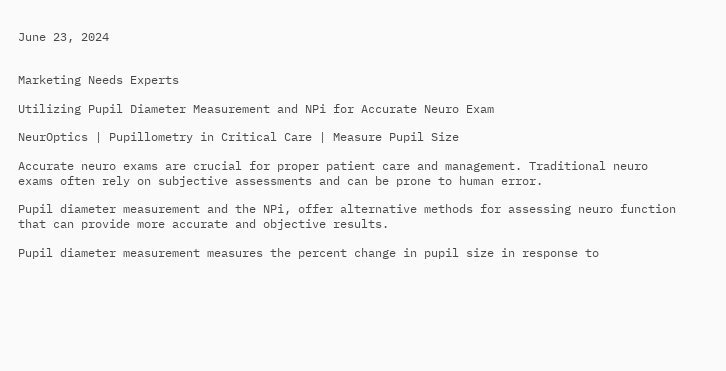June 23, 2024


Marketing Needs Experts

Utilizing Pupil Diameter Measurement and NPi for Accurate Neuro Exam

NeurOptics | Pupillometry in Critical Care | Measure Pupil Size

Accurate neuro exams are crucial for proper patient care and management. Traditional neuro exams often rely on subjective assessments and can be prone to human error.

Pupil diameter measurement and the NPi, offer alternative methods for assessing neuro function that can provide more accurate and objective results.

Pupil diameter measurement measures the percent change in pupil size in response to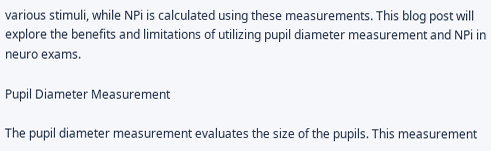various stimuli, while NPi is calculated using these measurements. This blog post will explore the benefits and limitations of utilizing pupil diameter measurement and NPi in neuro exams.

Pupil Diameter Measurement

The pupil diameter measurement evaluates the size of the pupils. This measurement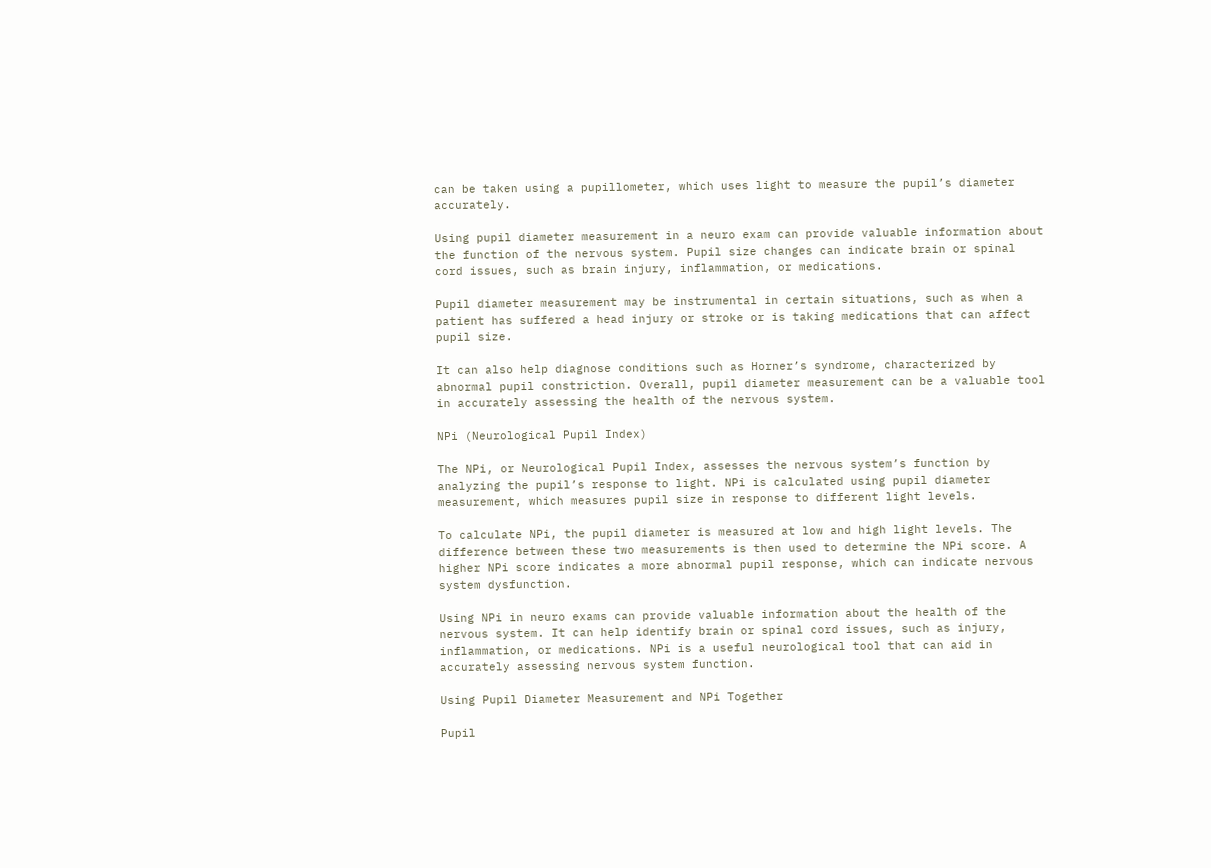can be taken using a pupillometer, which uses light to measure the pupil’s diameter accurately.

Using pupil diameter measurement in a neuro exam can provide valuable information about the function of the nervous system. Pupil size changes can indicate brain or spinal cord issues, such as brain injury, inflammation, or medications.

Pupil diameter measurement may be instrumental in certain situations, such as when a patient has suffered a head injury or stroke or is taking medications that can affect pupil size.

It can also help diagnose conditions such as Horner’s syndrome, characterized by abnormal pupil constriction. Overall, pupil diameter measurement can be a valuable tool in accurately assessing the health of the nervous system.

NPi (Neurological Pupil Index)

The NPi, or Neurological Pupil Index, assesses the nervous system’s function by analyzing the pupil’s response to light. NPi is calculated using pupil diameter measurement, which measures pupil size in response to different light levels.

To calculate NPi, the pupil diameter is measured at low and high light levels. The difference between these two measurements is then used to determine the NPi score. A higher NPi score indicates a more abnormal pupil response, which can indicate nervous system dysfunction.

Using NPi in neuro exams can provide valuable information about the health of the nervous system. It can help identify brain or spinal cord issues, such as injury, inflammation, or medications. NPi is a useful neurological tool that can aid in accurately assessing nervous system function.

Using Pupil Diameter Measurement and NPi Together

Pupil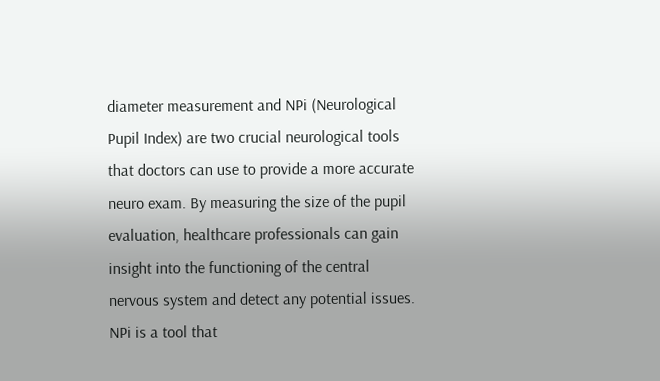diameter measurement and NPi (Neurological Pupil Index) are two crucial neurological tools that doctors can use to provide a more accurate neuro exam. By measuring the size of the pupil evaluation, healthcare professionals can gain insight into the functioning of the central nervous system and detect any potential issues. NPi is a tool that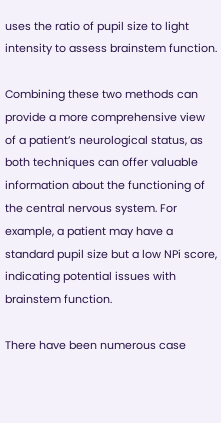uses the ratio of pupil size to light intensity to assess brainstem function.

Combining these two methods can provide a more comprehensive view of a patient’s neurological status, as both techniques can offer valuable information about the functioning of the central nervous system. For example, a patient may have a standard pupil size but a low NPi score, indicating potential issues with brainstem function.

There have been numerous case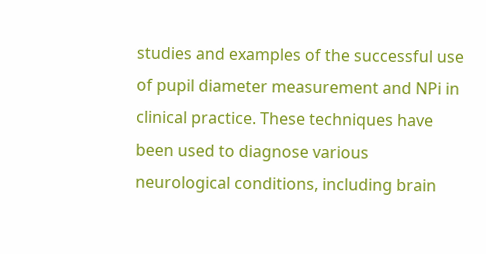studies and examples of the successful use of pupil diameter measurement and NPi in clinical practice. These techniques have been used to diagnose various neurological conditions, including brain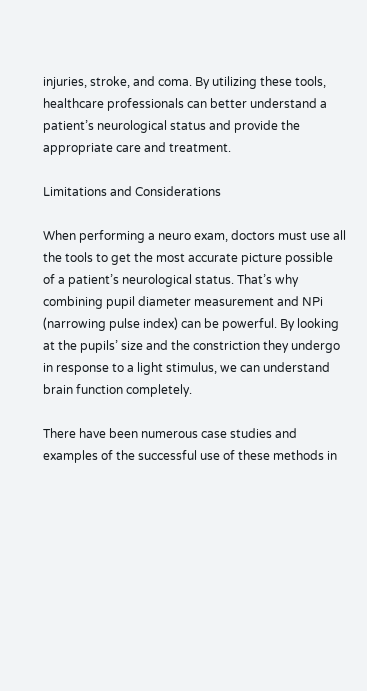injuries, stroke, and coma. By utilizing these tools, healthcare professionals can better understand a patient’s neurological status and provide the appropriate care and treatment.

Limitations and Considerations

When performing a neuro exam, doctors must use all the tools to get the most accurate picture possible of a patient’s neurological status. That’s why combining pupil diameter measurement and NPi (narrowing pulse index) can be powerful. By looking at the pupils’ size and the constriction they undergo in response to a light stimulus, we can understand brain function completely.

There have been numerous case studies and examples of the successful use of these methods in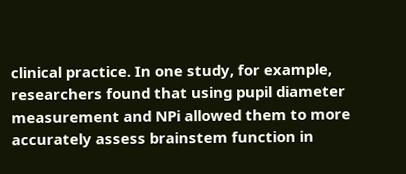clinical practice. In one study, for example, researchers found that using pupil diameter measurement and NPi allowed them to more accurately assess brainstem function in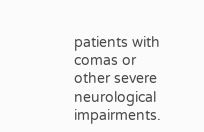patients with comas or other severe neurological impairments.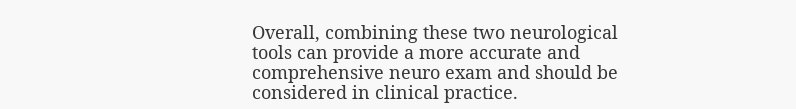Overall, combining these two neurological tools can provide a more accurate and comprehensive neuro exam and should be considered in clinical practice.